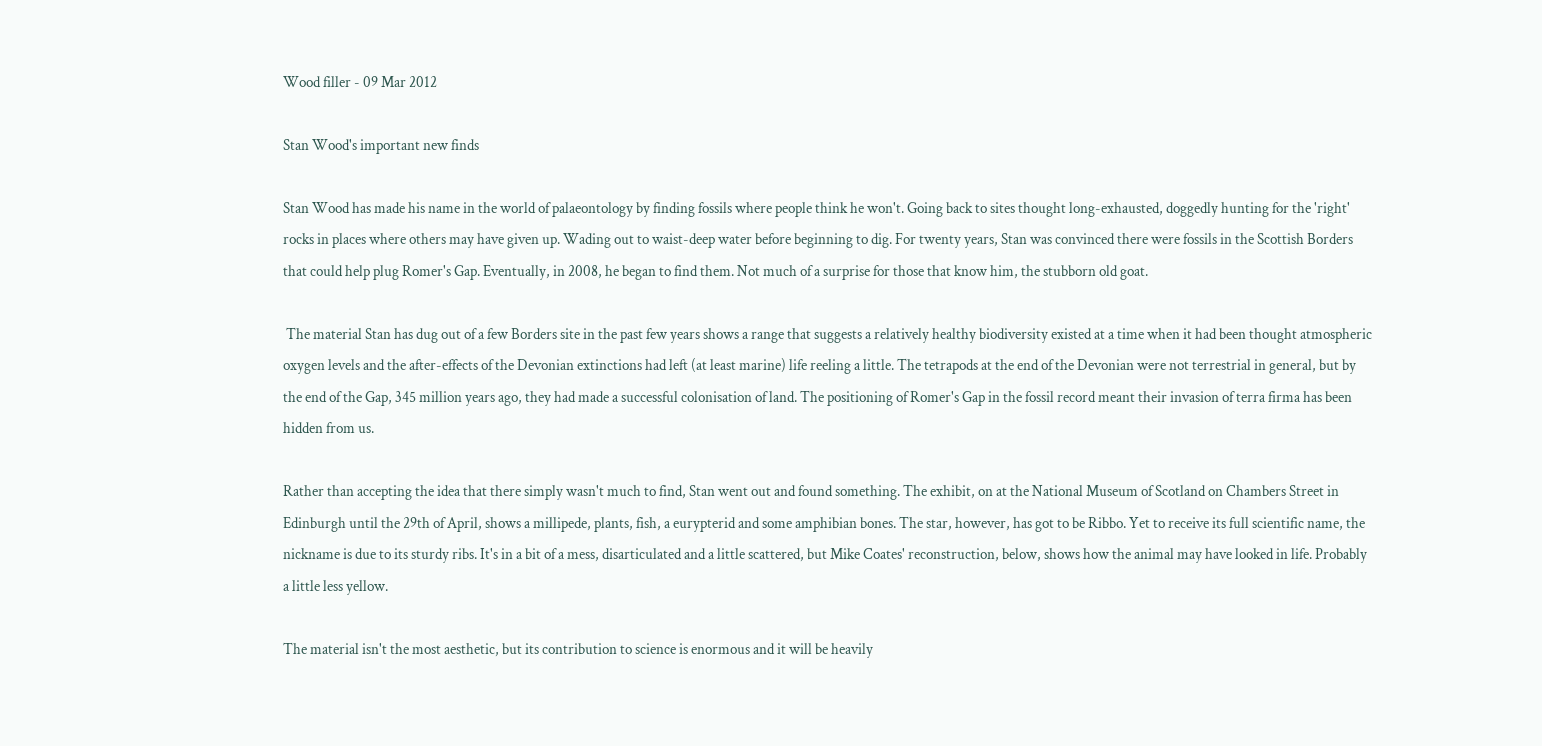Wood filler - 09 Mar 2012

Stan Wood's important new finds

Stan Wood has made his name in the world of palaeontology by finding fossils where people think he won't. Going back to sites thought long-exhausted, doggedly hunting for the 'right' rocks in places where others may have given up. Wading out to waist-deep water before beginning to dig. For twenty years, Stan was convinced there were fossils in the Scottish Borders that could help plug Romer's Gap. Eventually, in 2008, he began to find them. Not much of a surprise for those that know him, the stubborn old goat.

 The material Stan has dug out of a few Borders site in the past few years shows a range that suggests a relatively healthy biodiversity existed at a time when it had been thought atmospheric oxygen levels and the after-effects of the Devonian extinctions had left (at least marine) life reeling a little. The tetrapods at the end of the Devonian were not terrestrial in general, but by the end of the Gap, 345 million years ago, they had made a successful colonisation of land. The positioning of Romer's Gap in the fossil record meant their invasion of terra firma has been hidden from us.

Rather than accepting the idea that there simply wasn't much to find, Stan went out and found something. The exhibit, on at the National Museum of Scotland on Chambers Street in Edinburgh until the 29th of April, shows a millipede, plants, fish, a eurypterid and some amphibian bones. The star, however, has got to be Ribbo. Yet to receive its full scientific name, the nickname is due to its sturdy ribs. It's in a bit of a mess, disarticulated and a little scattered, but Mike Coates' reconstruction, below, shows how the animal may have looked in life. Probably a little less yellow.

The material isn't the most aesthetic, but its contribution to science is enormous and it will be heavily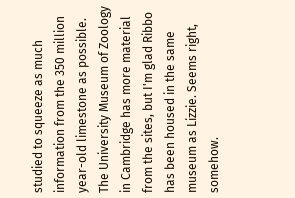studied to squeeze as much information from the 350 million year-old limestone as possible. The University Museum of Zoology in Cambridge has more material from the sites, but I'm glad Ribbo has been housed in the same museum as Lizzie. Seems right, somehow.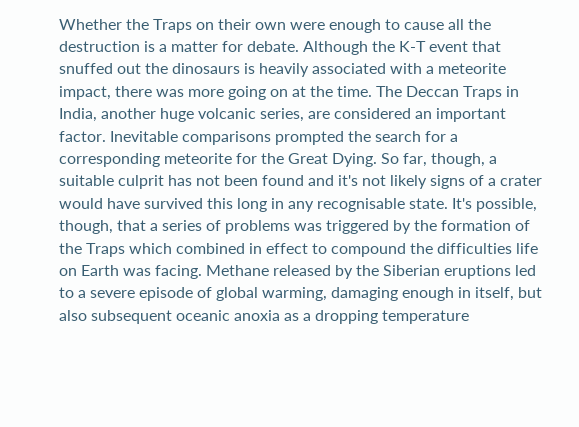Whether the Traps on their own were enough to cause all the destruction is a matter for debate. Although the K-T event that snuffed out the dinosaurs is heavily associated with a meteorite impact, there was more going on at the time. The Deccan Traps in India, another huge volcanic series, are considered an important factor. Inevitable comparisons prompted the search for a corresponding meteorite for the Great Dying. So far, though, a suitable culprit has not been found and it's not likely signs of a crater would have survived this long in any recognisable state. It's possible, though, that a series of problems was triggered by the formation of the Traps which combined in effect to compound the difficulties life on Earth was facing. Methane released by the Siberian eruptions led to a severe episode of global warming, damaging enough in itself, but also subsequent oceanic anoxia as a dropping temperature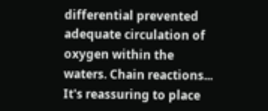differential prevented adequate circulation of oxygen within the waters. Chain reactions...
It's reassuring to place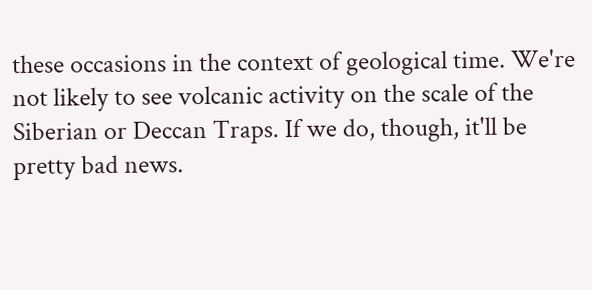these occasions in the context of geological time. We're not likely to see volcanic activity on the scale of the Siberian or Deccan Traps. If we do, though, it'll be pretty bad news.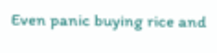Even panic buying rice and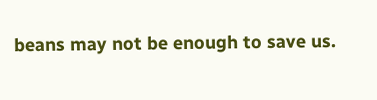beans may not be enough to save us.